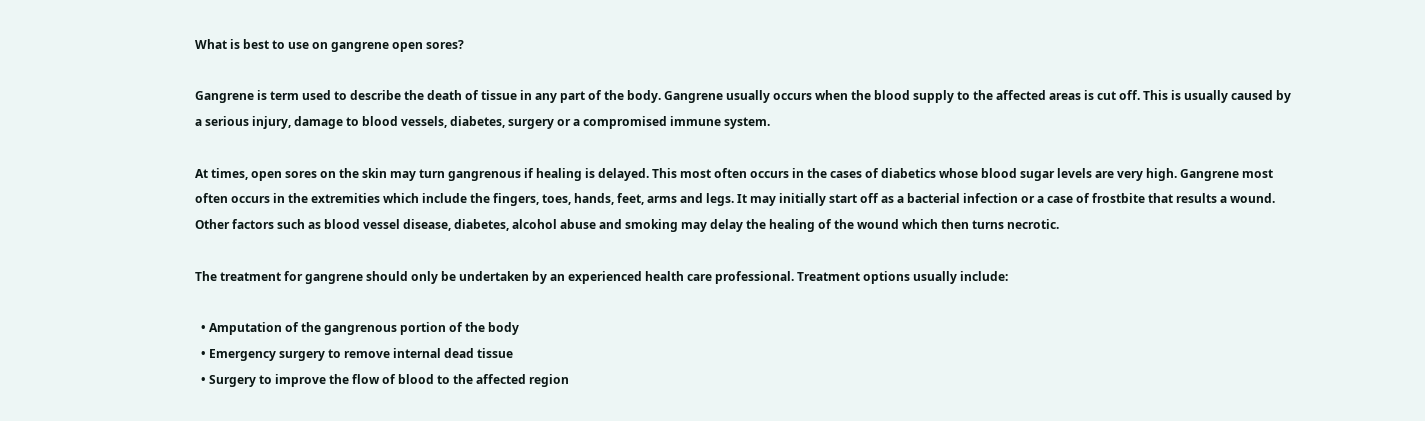What is best to use on gangrene open sores?

Gangrene is term used to describe the death of tissue in any part of the body. Gangrene usually occurs when the blood supply to the affected areas is cut off. This is usually caused by a serious injury, damage to blood vessels, diabetes, surgery or a compromised immune system.

At times, open sores on the skin may turn gangrenous if healing is delayed. This most often occurs in the cases of diabetics whose blood sugar levels are very high. Gangrene most often occurs in the extremities which include the fingers, toes, hands, feet, arms and legs. It may initially start off as a bacterial infection or a case of frostbite that results a wound. Other factors such as blood vessel disease, diabetes, alcohol abuse and smoking may delay the healing of the wound which then turns necrotic.

The treatment for gangrene should only be undertaken by an experienced health care professional. Treatment options usually include:

  • Amputation of the gangrenous portion of the body
  • Emergency surgery to remove internal dead tissue
  • Surgery to improve the flow of blood to the affected region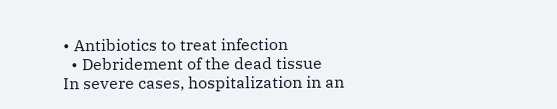• Antibiotics to treat infection
  • Debridement of the dead tissue
In severe cases, hospitalization in an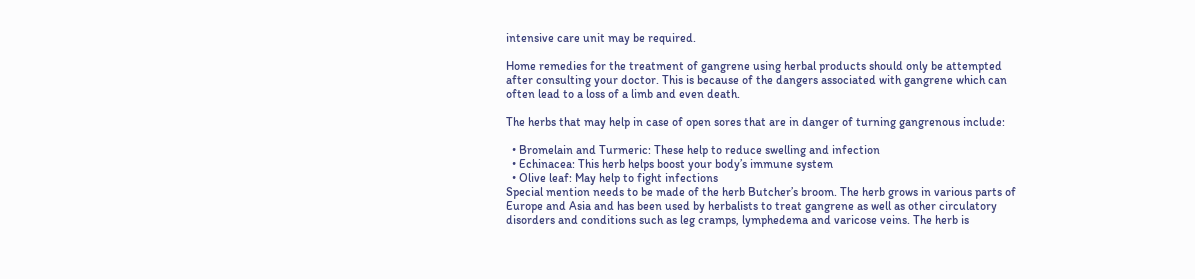intensive care unit may be required.

Home remedies for the treatment of gangrene using herbal products should only be attempted after consulting your doctor. This is because of the dangers associated with gangrene which can often lead to a loss of a limb and even death.

The herbs that may help in case of open sores that are in danger of turning gangrenous include:

  • Bromelain and Turmeric: These help to reduce swelling and infection
  • Echinacea: This herb helps boost your body’s immune system
  • Olive leaf: May help to fight infections
Special mention needs to be made of the herb Butcher’s broom. The herb grows in various parts of Europe and Asia and has been used by herbalists to treat gangrene as well as other circulatory disorders and conditions such as leg cramps, lymphedema and varicose veins. The herb is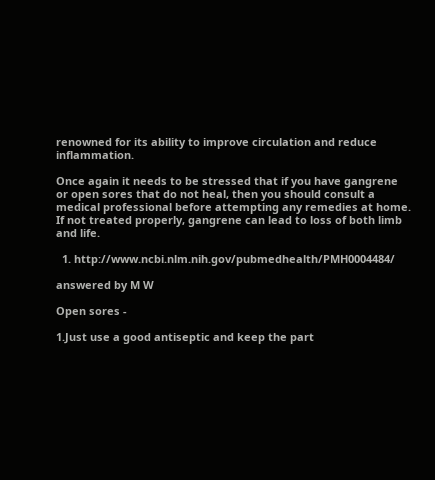renowned for its ability to improve circulation and reduce inflammation.

Once again it needs to be stressed that if you have gangrene or open sores that do not heal, then you should consult a medical professional before attempting any remedies at home. If not treated properly, gangrene can lead to loss of both limb and life.

  1. http://www.ncbi.nlm.nih.gov/pubmedhealth/PMH0004484/

answered by M W

Open sores -

1.Just use a good antiseptic and keep the part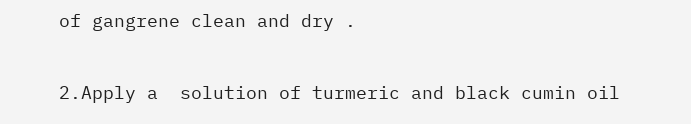of gangrene clean and dry .

2.Apply a  solution of turmeric and black cumin oil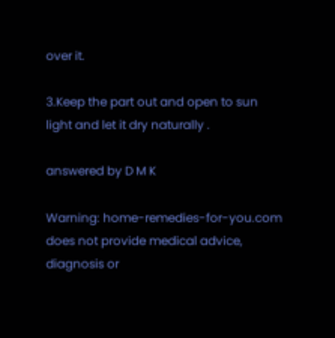over it.

3.Keep the part out and open to sun light and let it dry naturally .

answered by D M K

Warning: home-remedies-for-you.com does not provide medical advice, diagnosis or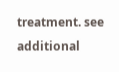treatment. see additional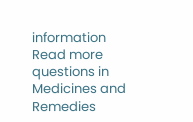information
Read more questions in Medicines and Remedies